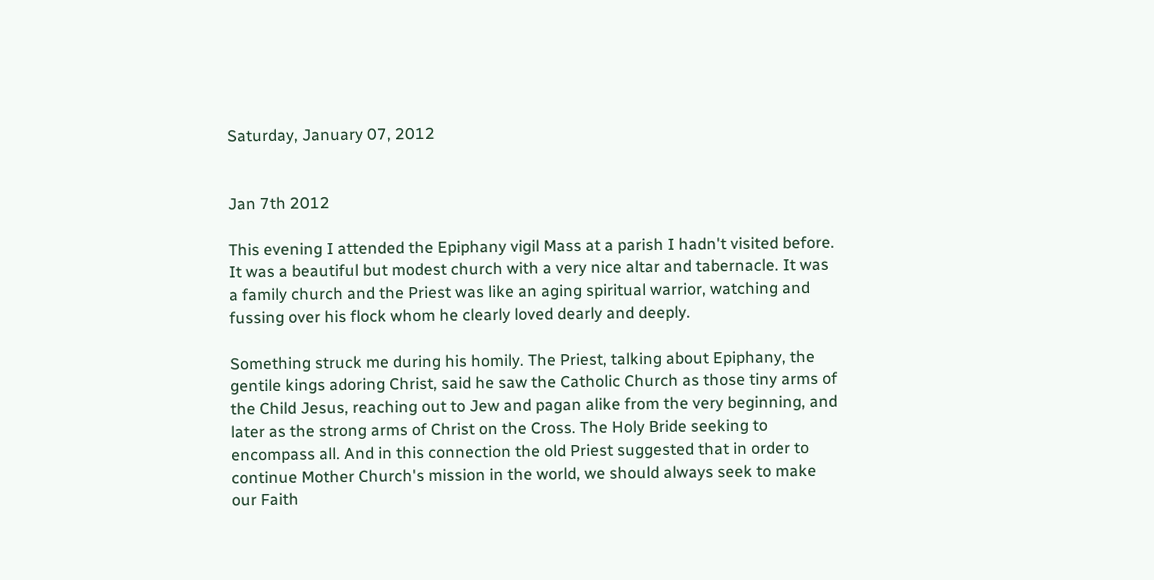Saturday, January 07, 2012


Jan 7th 2012

This evening I attended the Epiphany vigil Mass at a parish I hadn't visited before. It was a beautiful but modest church with a very nice altar and tabernacle. It was a family church and the Priest was like an aging spiritual warrior, watching and fussing over his flock whom he clearly loved dearly and deeply.

Something struck me during his homily. The Priest, talking about Epiphany, the gentile kings adoring Christ, said he saw the Catholic Church as those tiny arms of the Child Jesus, reaching out to Jew and pagan alike from the very beginning, and later as the strong arms of Christ on the Cross. The Holy Bride seeking to encompass all. And in this connection the old Priest suggested that in order to continue Mother Church's mission in the world, we should always seek to make our Faith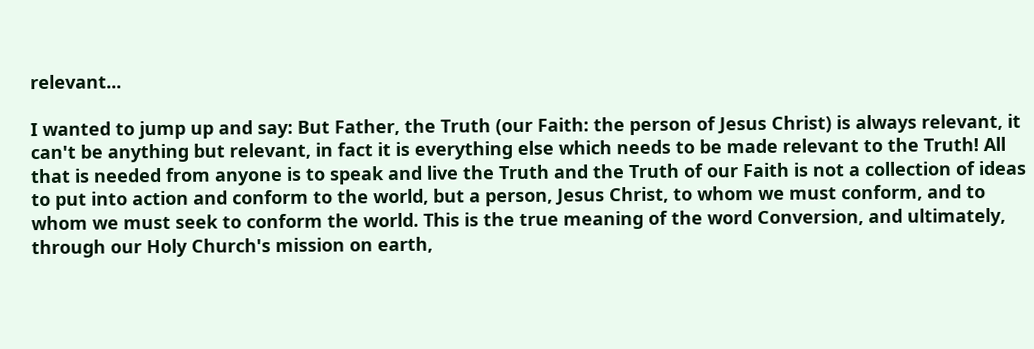relevant...

I wanted to jump up and say: But Father, the Truth (our Faith: the person of Jesus Christ) is always relevant, it can't be anything but relevant, in fact it is everything else which needs to be made relevant to the Truth! All that is needed from anyone is to speak and live the Truth and the Truth of our Faith is not a collection of ideas to put into action and conform to the world, but a person, Jesus Christ, to whom we must conform, and to whom we must seek to conform the world. This is the true meaning of the word Conversion, and ultimately, through our Holy Church's mission on earth,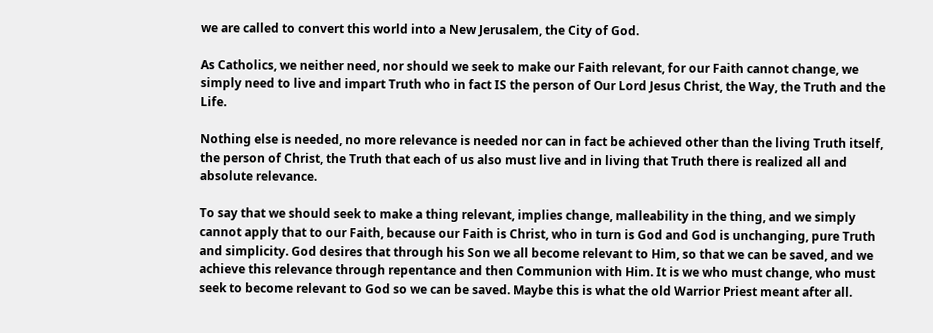we are called to convert this world into a New Jerusalem, the City of God.

As Catholics, we neither need, nor should we seek to make our Faith relevant, for our Faith cannot change, we simply need to live and impart Truth who in fact IS the person of Our Lord Jesus Christ, the Way, the Truth and the Life.

Nothing else is needed, no more relevance is needed nor can in fact be achieved other than the living Truth itself, the person of Christ, the Truth that each of us also must live and in living that Truth there is realized all and absolute relevance.

To say that we should seek to make a thing relevant, implies change, malleability in the thing, and we simply cannot apply that to our Faith, because our Faith is Christ, who in turn is God and God is unchanging, pure Truth and simplicity. God desires that through his Son we all become relevant to Him, so that we can be saved, and we achieve this relevance through repentance and then Communion with Him. It is we who must change, who must seek to become relevant to God so we can be saved. Maybe this is what the old Warrior Priest meant after all.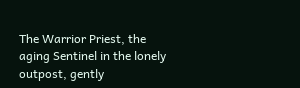The Warrior Priest, the aging Sentinel in the lonely outpost, gently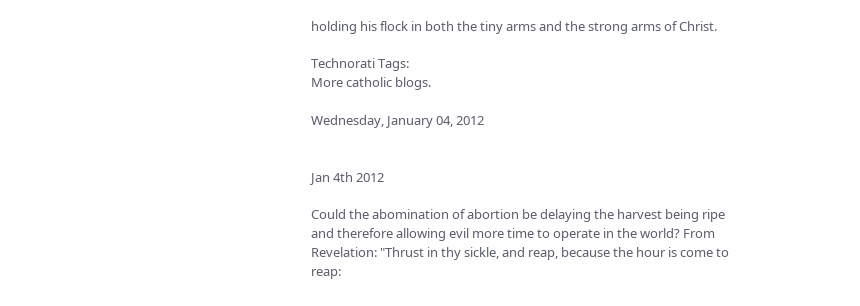holding his flock in both the tiny arms and the strong arms of Christ.

Technorati Tags:
More catholic blogs.

Wednesday, January 04, 2012


Jan 4th 2012

Could the abomination of abortion be delaying the harvest being ripe and therefore allowing evil more time to operate in the world? From Revelation: "Thrust in thy sickle, and reap, because the hour is come to reap: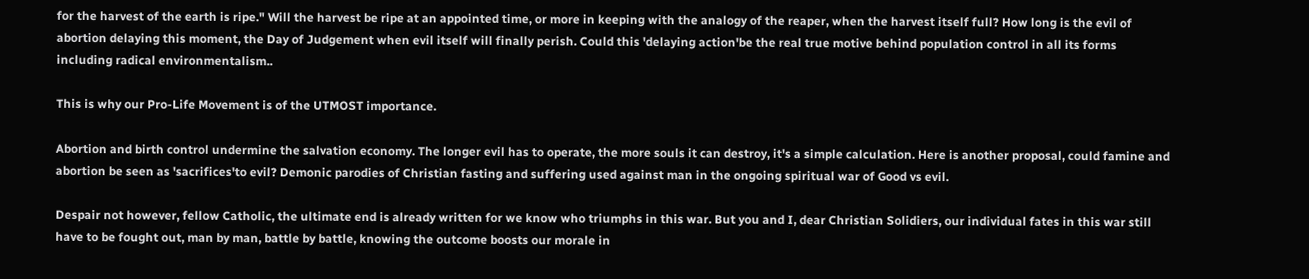for the harvest of the earth is ripe." Will the harvest be ripe at an appointed time, or more in keeping with the analogy of the reaper, when the harvest itself full? How long is the evil of abortion delaying this moment, the Day of Judgement when evil itself will finally perish. Could this 'delaying action'be the real true motive behind population control in all its forms including radical environmentalism..

This is why our Pro-Life Movement is of the UTMOST importance.

Abortion and birth control undermine the salvation economy. The longer evil has to operate, the more souls it can destroy, it's a simple calculation. Here is another proposal, could famine and abortion be seen as 'sacrifices'to evil? Demonic parodies of Christian fasting and suffering used against man in the ongoing spiritual war of Good vs evil.

Despair not however, fellow Catholic, the ultimate end is already written for we know who triumphs in this war. But you and I, dear Christian Solidiers, our individual fates in this war still have to be fought out, man by man, battle by battle, knowing the outcome boosts our morale in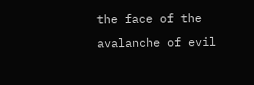the face of the avalanche of evil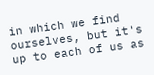in which we find ourselves, but it's up to each of us as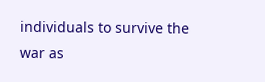individuals to survive the war as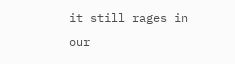it still rages in our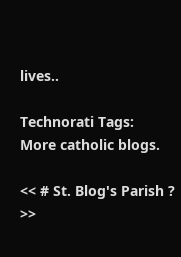lives..

Technorati Tags:
More catholic blogs.

<< # St. Blog's Parish ? >>